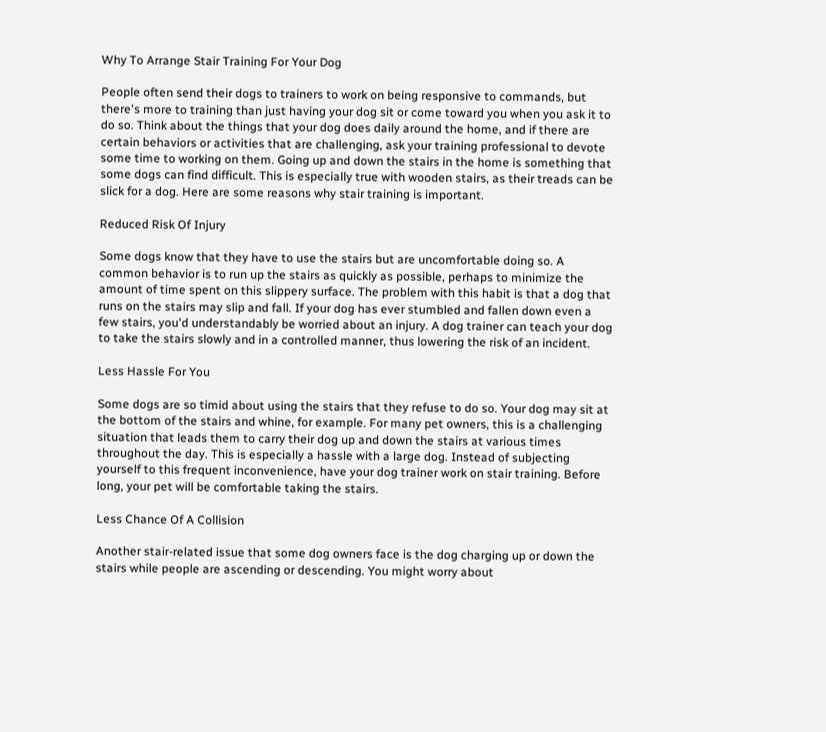Why To Arrange Stair Training For Your Dog

People often send their dogs to trainers to work on being responsive to commands, but there's more to training than just having your dog sit or come toward you when you ask it to do so. Think about the things that your dog does daily around the home, and if there are certain behaviors or activities that are challenging, ask your training professional to devote some time to working on them. Going up and down the stairs in the home is something that some dogs can find difficult. This is especially true with wooden stairs, as their treads can be slick for a dog. Here are some reasons why stair training is important.

Reduced Risk Of Injury

Some dogs know that they have to use the stairs but are uncomfortable doing so. A common behavior is to run up the stairs as quickly as possible, perhaps to minimize the amount of time spent on this slippery surface. The problem with this habit is that a dog that runs on the stairs may slip and fall. If your dog has ever stumbled and fallen down even a few stairs, you'd understandably be worried about an injury. A dog trainer can teach your dog to take the stairs slowly and in a controlled manner, thus lowering the risk of an incident.

Less Hassle For You

Some dogs are so timid about using the stairs that they refuse to do so. Your dog may sit at the bottom of the stairs and whine, for example. For many pet owners, this is a challenging situation that leads them to carry their dog up and down the stairs at various times throughout the day. This is especially a hassle with a large dog. Instead of subjecting yourself to this frequent inconvenience, have your dog trainer work on stair training. Before long, your pet will be comfortable taking the stairs.

Less Chance Of A Collision

Another stair-related issue that some dog owners face is the dog charging up or down the stairs while people are ascending or descending. You might worry about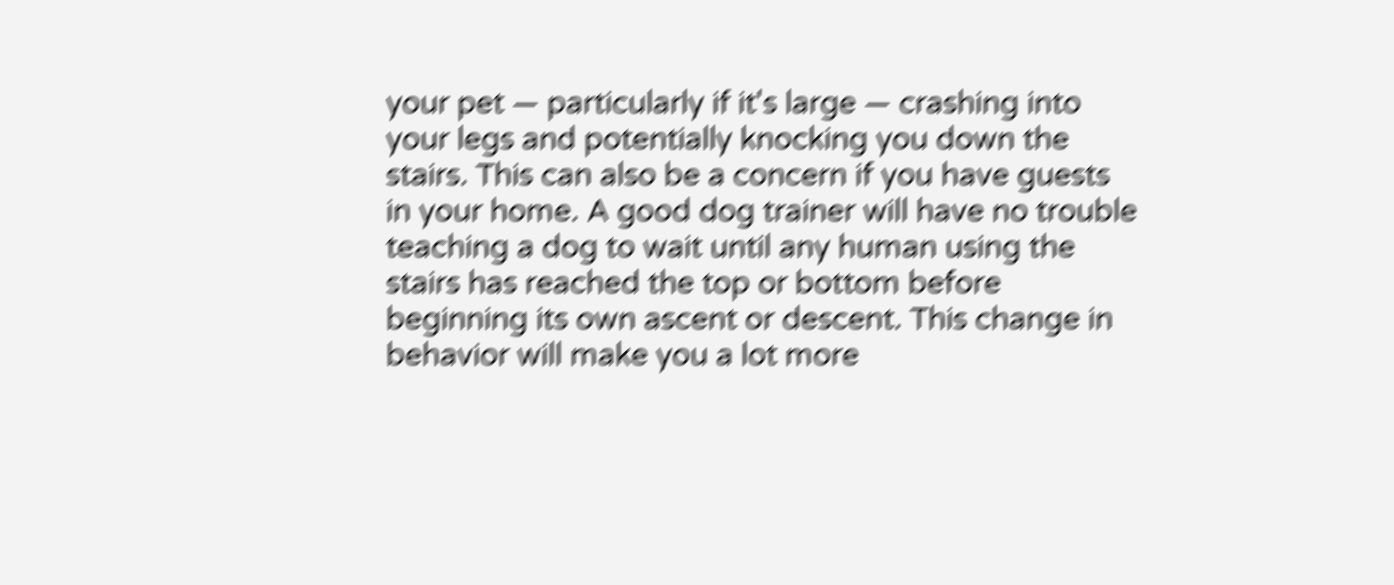your pet — particularly if it's large — crashing into your legs and potentially knocking you down the stairs. This can also be a concern if you have guests in your home. A good dog trainer will have no trouble teaching a dog to wait until any human using the stairs has reached the top or bottom before beginning its own ascent or descent. This change in behavior will make you a lot more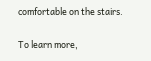comfortable on the stairs.

To learn more,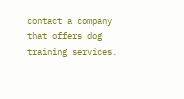contact a company that offers dog training services.